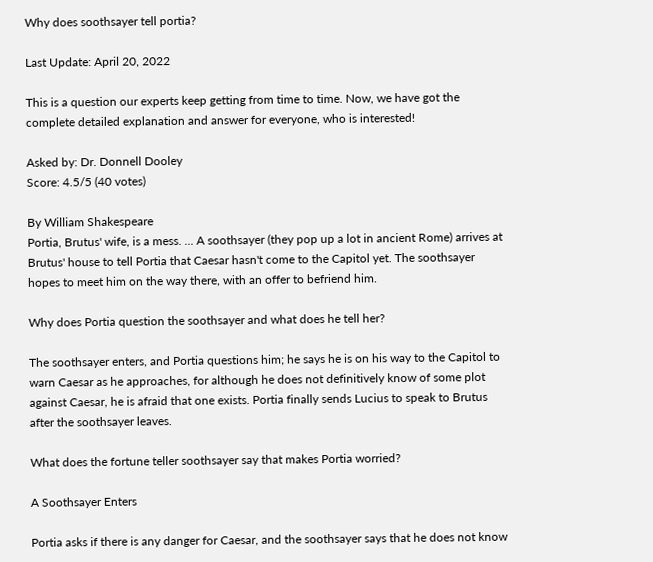Why does soothsayer tell portia?

Last Update: April 20, 2022

This is a question our experts keep getting from time to time. Now, we have got the complete detailed explanation and answer for everyone, who is interested!

Asked by: Dr. Donnell Dooley
Score: 4.5/5 (40 votes)

By William Shakespeare
Portia, Brutus' wife, is a mess. ... A soothsayer (they pop up a lot in ancient Rome) arrives at Brutus' house to tell Portia that Caesar hasn't come to the Capitol yet. The soothsayer hopes to meet him on the way there, with an offer to befriend him.

Why does Portia question the soothsayer and what does he tell her?

The soothsayer enters, and Portia questions him; he says he is on his way to the Capitol to warn Caesar as he approaches, for although he does not definitively know of some plot against Caesar, he is afraid that one exists. Portia finally sends Lucius to speak to Brutus after the soothsayer leaves.

What does the fortune teller soothsayer say that makes Portia worried?

A Soothsayer Enters

Portia asks if there is any danger for Caesar, and the soothsayer says that he does not know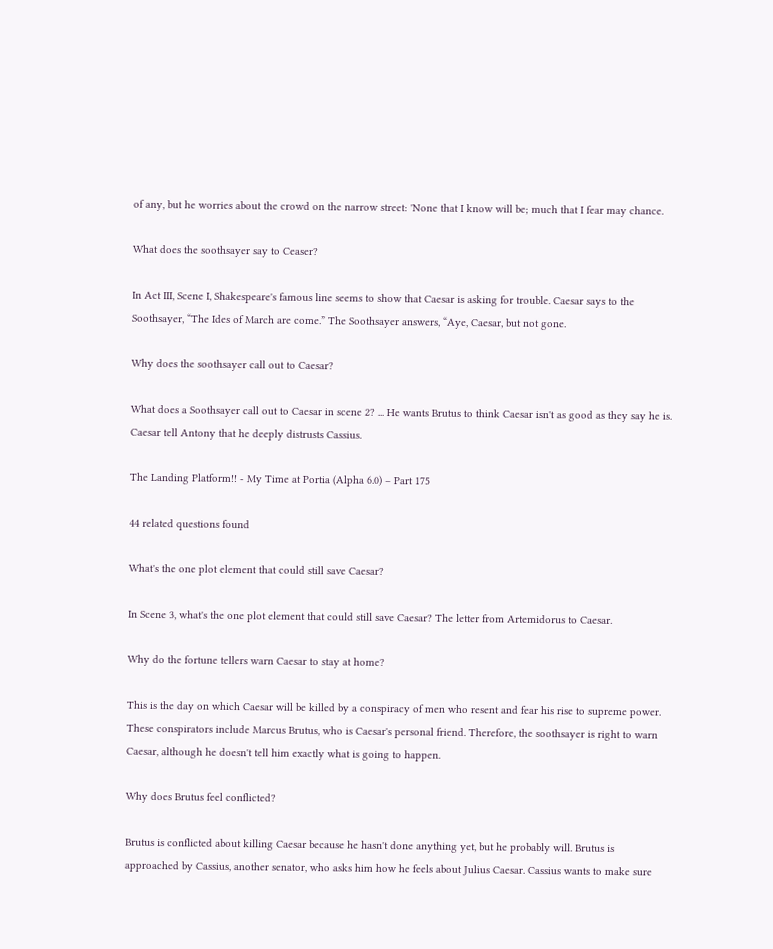of any, but he worries about the crowd on the narrow street: 'None that I know will be; much that I fear may chance.

What does the soothsayer say to Ceaser?

In Act III, Scene I, Shakespeare's famous line seems to show that Caesar is asking for trouble. Caesar says to the Soothsayer, “The Ides of March are come.” The Soothsayer answers, “Aye, Caesar, but not gone.

Why does the soothsayer call out to Caesar?

What does a Soothsayer call out to Caesar in scene 2? ... He wants Brutus to think Caesar isn't as good as they say he is. Caesar tell Antony that he deeply distrusts Cassius.

The Landing Platform!! - My Time at Portia (Alpha 6.0) – Part 175

44 related questions found

What's the one plot element that could still save Caesar?

In Scene 3, what's the one plot element that could still save Caesar? The letter from Artemidorus to Caesar.

Why do the fortune tellers warn Caesar to stay at home?

This is the day on which Caesar will be killed by a conspiracy of men who resent and fear his rise to supreme power. These conspirators include Marcus Brutus, who is Caesar's personal friend. Therefore, the soothsayer is right to warn Caesar, although he doesn't tell him exactly what is going to happen.

Why does Brutus feel conflicted?

Brutus is conflicted about killing Caesar because he hasn't done anything yet, but he probably will. Brutus is approached by Cassius, another senator, who asks him how he feels about Julius Caesar. Cassius wants to make sure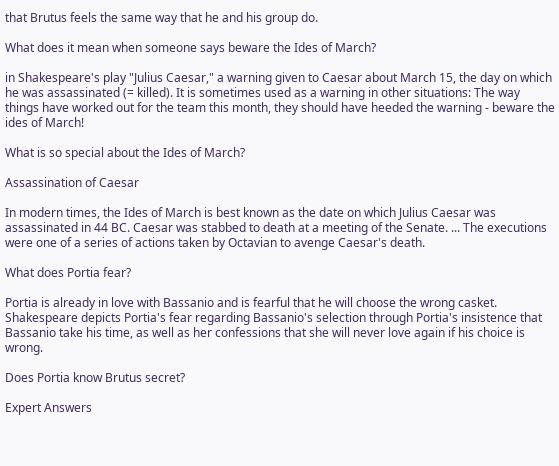that Brutus feels the same way that he and his group do.

What does it mean when someone says beware the Ides of March?

in Shakespeare's play "Julius Caesar," a warning given to Caesar about March 15, the day on which he was assassinated (= killed). It is sometimes used as a warning in other situations: The way things have worked out for the team this month, they should have heeded the warning - beware the ides of March!

What is so special about the Ides of March?

Assassination of Caesar

In modern times, the Ides of March is best known as the date on which Julius Caesar was assassinated in 44 BC. Caesar was stabbed to death at a meeting of the Senate. ... The executions were one of a series of actions taken by Octavian to avenge Caesar's death.

What does Portia fear?

Portia is already in love with Bassanio and is fearful that he will choose the wrong casket. Shakespeare depicts Portia's fear regarding Bassanio's selection through Portia's insistence that Bassanio take his time, as well as her confessions that she will never love again if his choice is wrong.

Does Portia know Brutus secret?

Expert Answers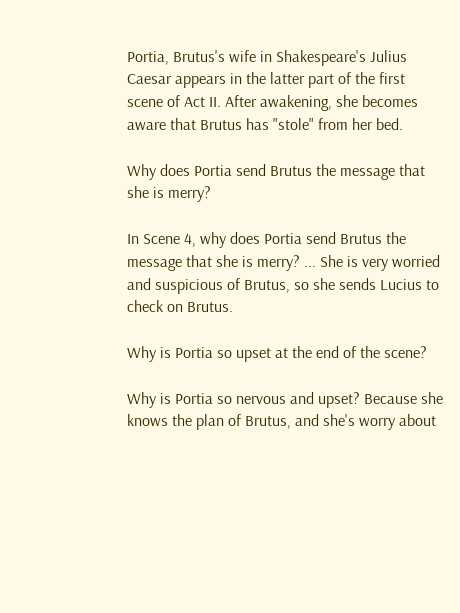Portia, Brutus's wife in Shakespeare's Julius Caesar appears in the latter part of the first scene of Act II. After awakening, she becomes aware that Brutus has "stole" from her bed.

Why does Portia send Brutus the message that she is merry?

In Scene 4, why does Portia send Brutus the message that she is merry? ... She is very worried and suspicious of Brutus, so she sends Lucius to check on Brutus.

Why is Portia so upset at the end of the scene?

Why is Portia so nervous and upset? Because she knows the plan of Brutus, and she's worry about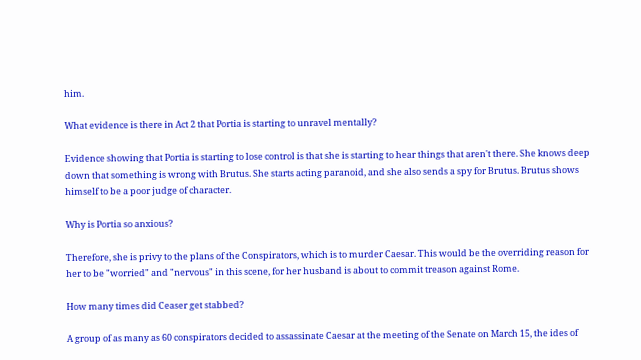him.

What evidence is there in Act 2 that Portia is starting to unravel mentally?

Evidence showing that Portia is starting to lose control is that she is starting to hear things that aren't there. She knows deep down that something is wrong with Brutus. She starts acting paranoid, and she also sends a spy for Brutus. Brutus shows himself to be a poor judge of character.

Why is Portia so anxious?

Therefore, she is privy to the plans of the Conspirators, which is to murder Caesar. This would be the overriding reason for her to be "worried" and "nervous" in this scene, for her husband is about to commit treason against Rome.

How many times did Ceaser get stabbed?

A group of as many as 60 conspirators decided to assassinate Caesar at the meeting of the Senate on March 15, the ides of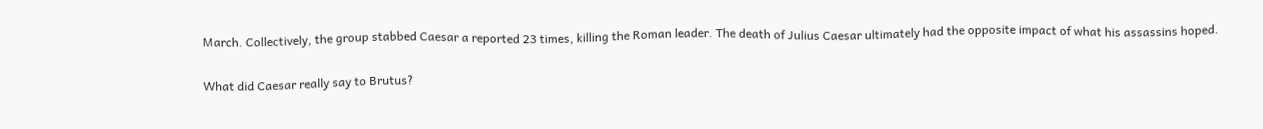March. Collectively, the group stabbed Caesar a reported 23 times, killing the Roman leader. The death of Julius Caesar ultimately had the opposite impact of what his assassins hoped.

What did Caesar really say to Brutus?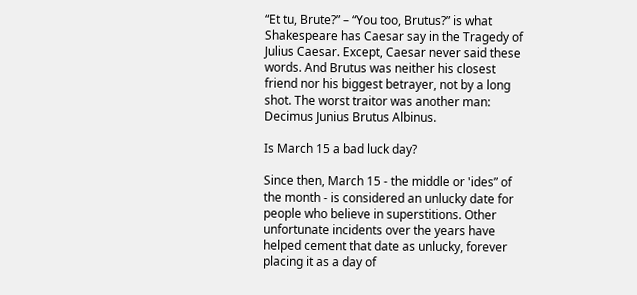“Et tu, Brute?” – “You too, Brutus?” is what Shakespeare has Caesar say in the Tragedy of Julius Caesar. Except, Caesar never said these words. And Brutus was neither his closest friend nor his biggest betrayer, not by a long shot. The worst traitor was another man: Decimus Junius Brutus Albinus.

Is March 15 a bad luck day?

Since then, March 15 - the middle or 'ides” of the month - is considered an unlucky date for people who believe in superstitions. Other unfortunate incidents over the years have helped cement that date as unlucky, forever placing it as a day of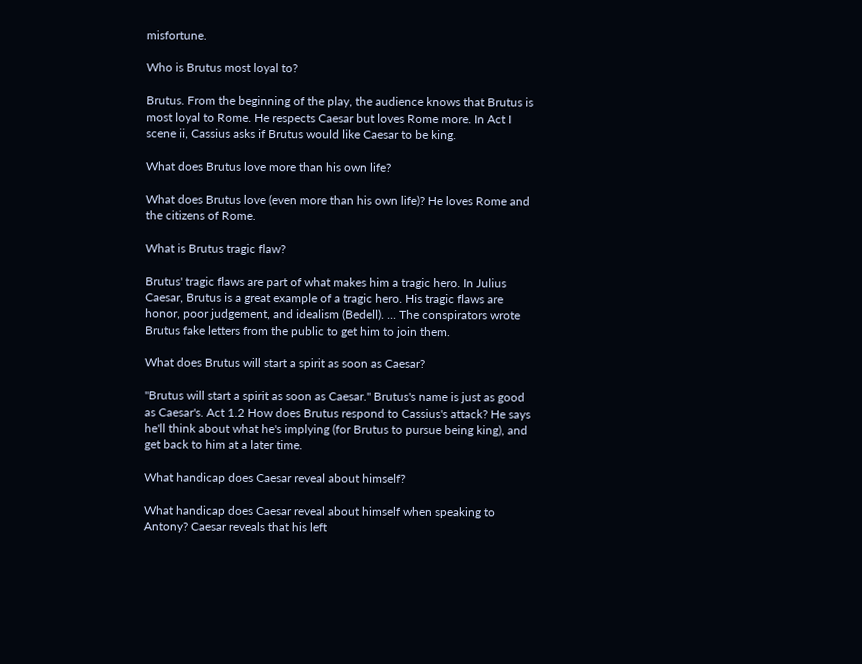misfortune.

Who is Brutus most loyal to?

Brutus. From the beginning of the play, the audience knows that Brutus is most loyal to Rome. He respects Caesar but loves Rome more. In Act I scene ii, Cassius asks if Brutus would like Caesar to be king.

What does Brutus love more than his own life?

What does Brutus love (even more than his own life)? He loves Rome and the citizens of Rome.

What is Brutus tragic flaw?

Brutus' tragic flaws are part of what makes him a tragic hero. In Julius Caesar, Brutus is a great example of a tragic hero. His tragic flaws are honor, poor judgement, and idealism (Bedell). ... The conspirators wrote Brutus fake letters from the public to get him to join them.

What does Brutus will start a spirit as soon as Caesar?

"Brutus will start a spirit as soon as Caesar." Brutus's name is just as good as Caesar's. Act 1.2 How does Brutus respond to Cassius's attack? He says he'll think about what he's implying (for Brutus to pursue being king), and get back to him at a later time.

What handicap does Caesar reveal about himself?

What handicap does Caesar reveal about himself when speaking to Antony? Caesar reveals that his left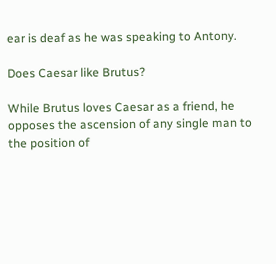ear is deaf as he was speaking to Antony.

Does Caesar like Brutus?

While Brutus loves Caesar as a friend, he opposes the ascension of any single man to the position of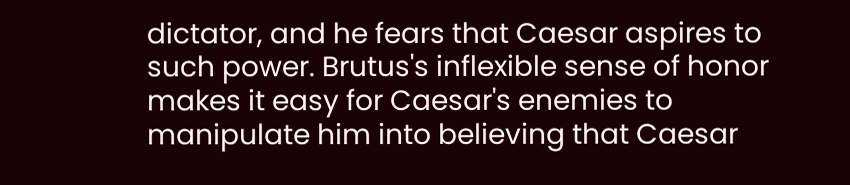dictator, and he fears that Caesar aspires to such power. Brutus's inflexible sense of honor makes it easy for Caesar's enemies to manipulate him into believing that Caesar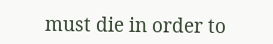must die in order to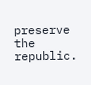preserve the republic.